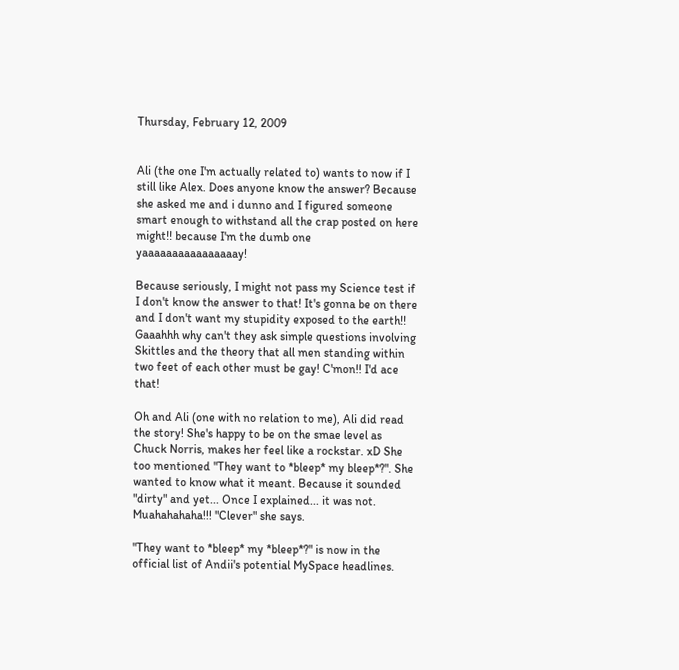Thursday, February 12, 2009


Ali (the one I'm actually related to) wants to now if I still like Alex. Does anyone know the answer? Because she asked me and i dunno and I figured someone smart enough to withstand all the crap posted on here might!! because I'm the dumb one yaaaaaaaaaaaaaaaay!

Because seriously, I might not pass my Science test if I don't know the answer to that! It's gonna be on there and I don't want my stupidity exposed to the earth!! Gaaahhh why can't they ask simple questions involving Skittles and the theory that all men standing within two feet of each other must be gay! C'mon!! I'd ace that!

Oh and Ali (one with no relation to me), Ali did read the story! She's happy to be on the smae level as Chuck Norris, makes her feel like a rockstar. xD She too mentioned "They want to *bleep* my bleep*?". She wanted to know what it meant. Because it sounded "dirty" and yet... Once I explained... it was not. Muahahahaha!!! "Clever" she says.

"They want to *bleep* my *bleep*?" is now in the official list of Andii's potential MySpace headlines.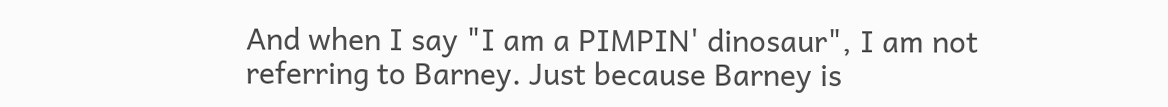And when I say "I am a PIMPIN' dinosaur", I am not referring to Barney. Just because Barney is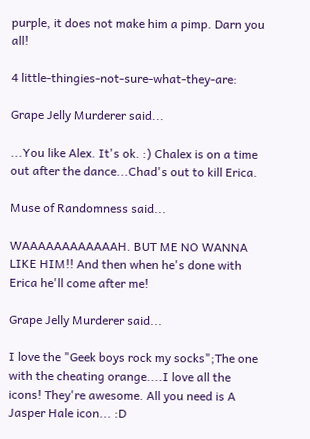purple, it does not make him a pimp. Darn you all!

4 little-thingies-not-sure-what-they-are:

Grape Jelly Murderer said...

...You like Alex. It's ok. :) Chalex is on a time out after the dance...Chad's out to kill Erica.

Muse of Randomness said...

WAAAAAAAAAAAAH. BUT ME NO WANNA LIKE HIM!! And then when he's done with Erica he'll come after me!

Grape Jelly Murderer said...

I love the "Geek boys rock my socks";The one with the cheating orange....I love all the icons! They're awesome. All you need is A Jasper Hale icon... :D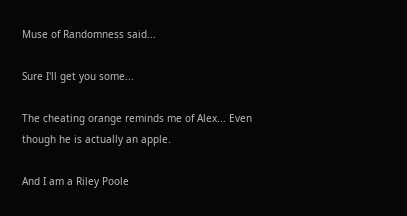Muse of Randomness said...

Sure I'll get you some...

The cheating orange reminds me of Alex... Even though he is actually an apple.

And I am a Riley Poole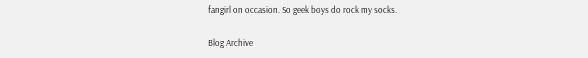fangirl on occasion. So geek boys do rock my socks.

Blog Archive